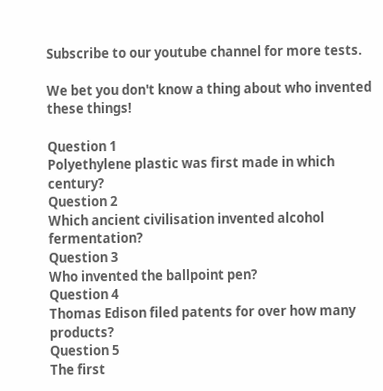Subscribe to our youtube channel for more tests.

We bet you don't know a thing about who invented these things!

Question 1
Polyethylene plastic was first made in which century?
Question 2
Which ancient civilisation invented alcohol fermentation?
Question 3
Who invented the ballpoint pen?
Question 4
Thomas Edison filed patents for over how many products?
Question 5
The first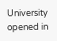University opened in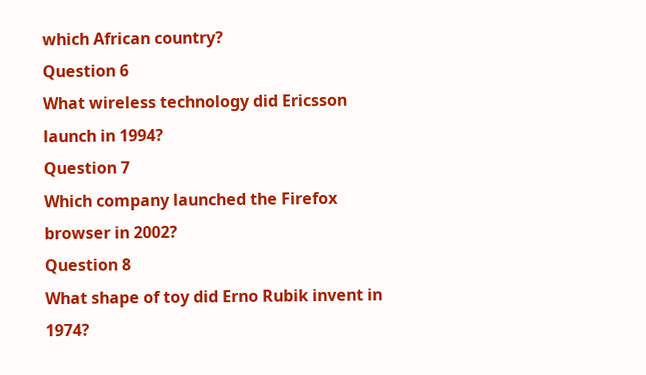which African country?
Question 6
What wireless technology did Ericsson launch in 1994?
Question 7
Which company launched the Firefox browser in 2002?
Question 8
What shape of toy did Erno Rubik invent in 1974?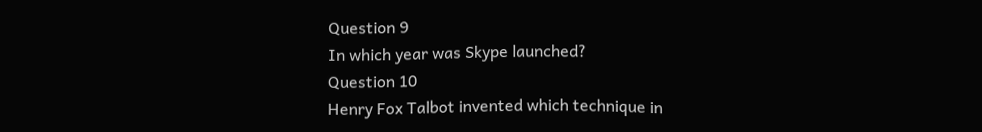Question 9
In which year was Skype launched?
Question 10
Henry Fox Talbot invented which technique in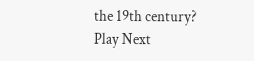the 19th century?
Play Next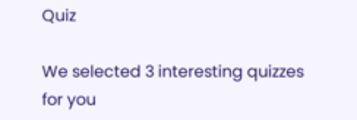Quiz

We selected 3 interesting quizzes for you